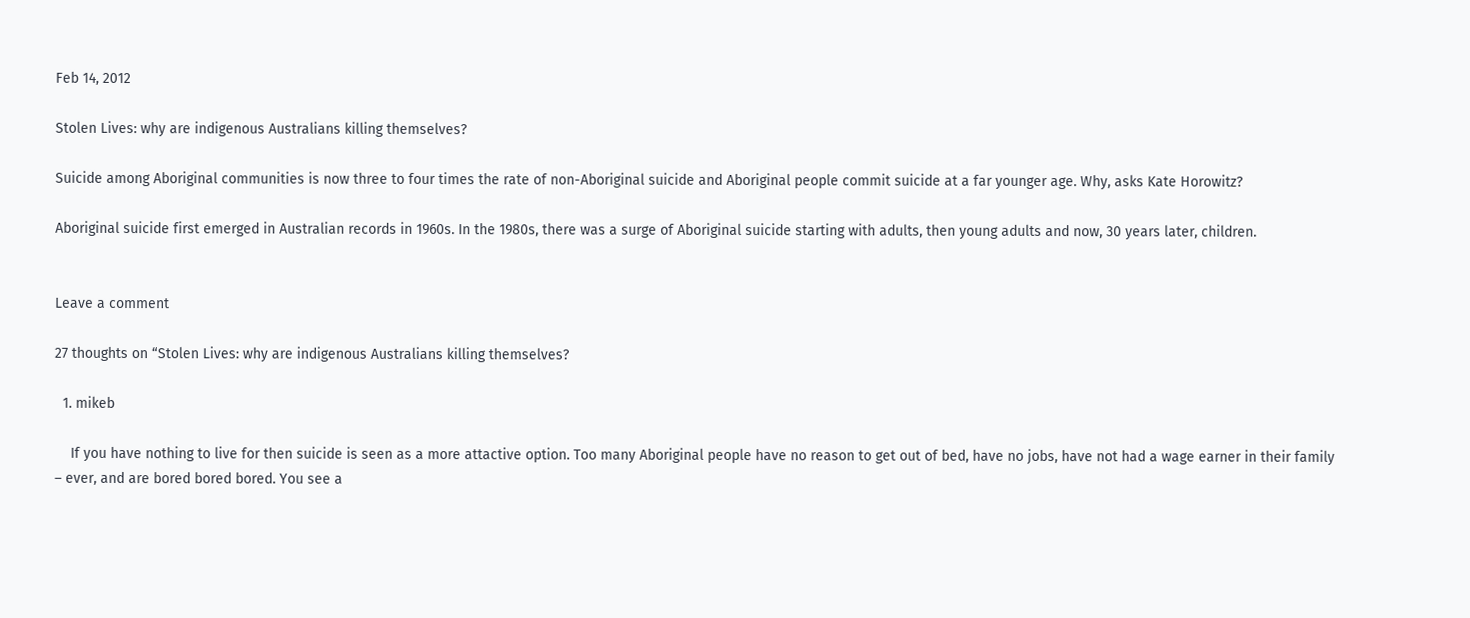Feb 14, 2012

Stolen Lives: why are indigenous Australians killing themselves?

Suicide among Aboriginal communities is now three to four times the rate of non-Aboriginal suicide and Aboriginal people commit suicide at a far younger age. Why, asks Kate Horowitz?

Aboriginal suicide first emerged in Australian records in 1960s. In the 1980s, there was a surge of Aboriginal suicide starting with adults, then young adults and now, 30 years later, children.


Leave a comment

27 thoughts on “Stolen Lives: why are indigenous Australians killing themselves?

  1. mikeb

    If you have nothing to live for then suicide is seen as a more attactive option. Too many Aboriginal people have no reason to get out of bed, have no jobs, have not had a wage earner in their family – ever, and are bored bored bored. You see a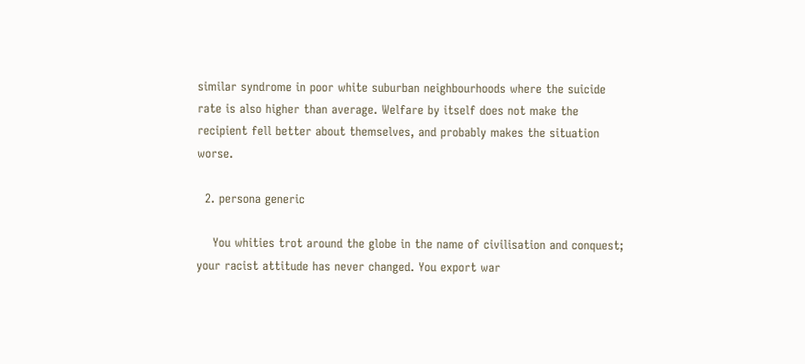similar syndrome in poor white suburban neighbourhoods where the suicide rate is also higher than average. Welfare by itself does not make the recipient fell better about themselves, and probably makes the situation worse.

  2. persona generic

    You whities trot around the globe in the name of civilisation and conquest; your racist attitude has never changed. You export war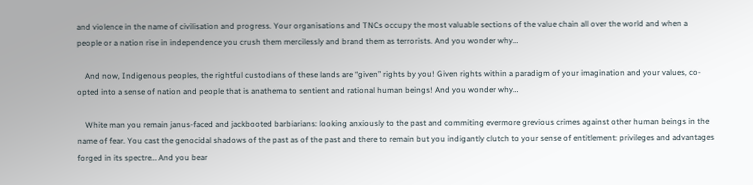and violence in the name of civilisation and progress. Your organisations and TNCs occupy the most valuable sections of the value chain all over the world and when a people or a nation rise in independence you crush them mercilessly and brand them as terrorists. And you wonder why…

    And now, Indigenous peoples, the rightful custodians of these lands are “given” rights by you! Given rights within a paradigm of your imagination and your values, co-opted into a sense of nation and people that is anathema to sentient and rational human beings! And you wonder why…

    White man you remain janus-faced and jackbooted barbiarians: looking anxiously to the past and commiting evermore grevious crimes against other human beings in the name of fear. You cast the genocidal shadows of the past as of the past and there to remain but you indigantly clutch to your sense of entitlement: privileges and advantages forged in its spectre… And you bear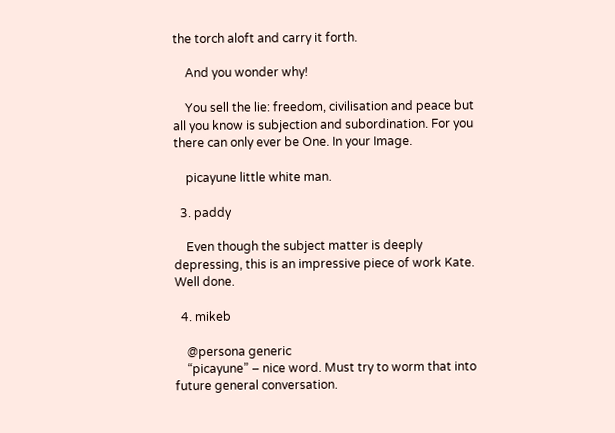the torch aloft and carry it forth.

    And you wonder why!

    You sell the lie: freedom, civilisation and peace but all you know is subjection and subordination. For you there can only ever be One. In your Image.

    picayune little white man.

  3. paddy

    Even though the subject matter is deeply depressing, this is an impressive piece of work Kate. Well done.

  4. mikeb

    @persona generic
    “picayune” – nice word. Must try to worm that into future general conversation.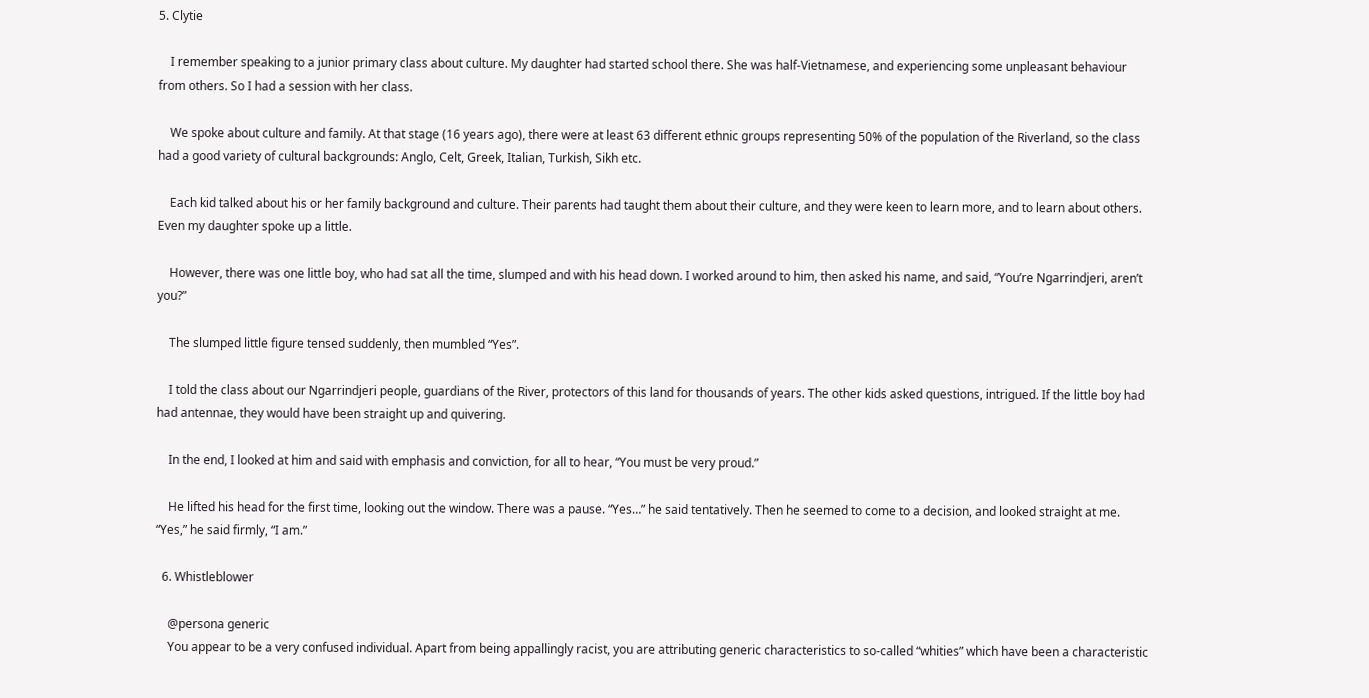5. Clytie

    I remember speaking to a junior primary class about culture. My daughter had started school there. She was half-Vietnamese, and experiencing some unpleasant behaviour from others. So I had a session with her class.

    We spoke about culture and family. At that stage (16 years ago), there were at least 63 different ethnic groups representing 50% of the population of the Riverland, so the class had a good variety of cultural backgrounds: Anglo, Celt, Greek, Italian, Turkish, Sikh etc.

    Each kid talked about his or her family background and culture. Their parents had taught them about their culture, and they were keen to learn more, and to learn about others. Even my daughter spoke up a little.

    However, there was one little boy, who had sat all the time, slumped and with his head down. I worked around to him, then asked his name, and said, “You’re Ngarrindjeri, aren’t you?”

    The slumped little figure tensed suddenly, then mumbled “Yes”.

    I told the class about our Ngarrindjeri people, guardians of the River, protectors of this land for thousands of years. The other kids asked questions, intrigued. If the little boy had had antennae, they would have been straight up and quivering.

    In the end, I looked at him and said with emphasis and conviction, for all to hear, “You must be very proud.”

    He lifted his head for the first time, looking out the window. There was a pause. “Yes…” he said tentatively. Then he seemed to come to a decision, and looked straight at me. “Yes,” he said firmly, “I am.”

  6. Whistleblower

    @persona generic
    You appear to be a very confused individual. Apart from being appallingly racist, you are attributing generic characteristics to so-called “whities” which have been a characteristic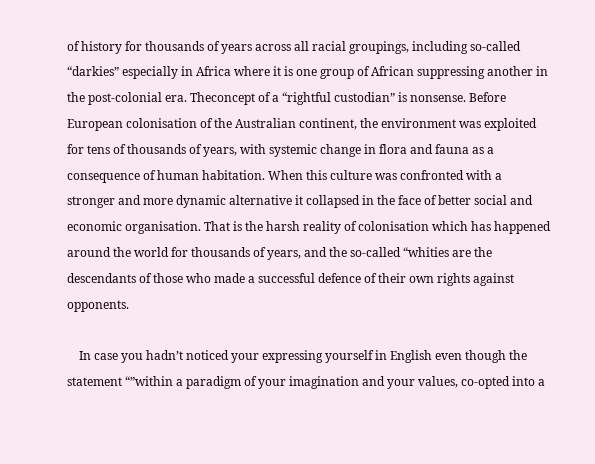of history for thousands of years across all racial groupings, including so-called “darkies” especially in Africa where it is one group of African suppressing another in the post-colonial era. Theconcept of a “rightful custodian” is nonsense. Before European colonisation of the Australian continent, the environment was exploited for tens of thousands of years, with systemic change in flora and fauna as a consequence of human habitation. When this culture was confronted with a stronger and more dynamic alternative it collapsed in the face of better social and economic organisation. That is the harsh reality of colonisation which has happened around the world for thousands of years, and the so-called “whities are the descendants of those who made a successful defence of their own rights against opponents.

    In case you hadn’t noticed your expressing yourself in English even though the statement “”within a paradigm of your imagination and your values, co-opted into a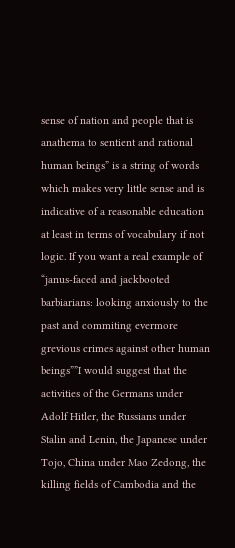sense of nation and people that is anathema to sentient and rational human beings” is a string of words which makes very little sense and is indicative of a reasonable education at least in terms of vocabulary if not logic. If you want a real example of “janus-faced and jackbooted barbiarians: looking anxiously to the past and commiting evermore grevious crimes against other human beings””I would suggest that the activities of the Germans under Adolf Hitler, the Russians under Stalin and Lenin, the Japanese under Tojo, China under Mao Zedong, the killing fields of Cambodia and the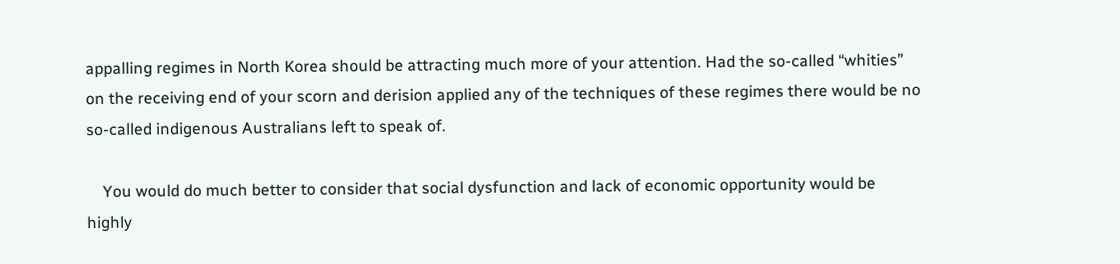appalling regimes in North Korea should be attracting much more of your attention. Had the so-called “whities” on the receiving end of your scorn and derision applied any of the techniques of these regimes there would be no so-called indigenous Australians left to speak of.

    You would do much better to consider that social dysfunction and lack of economic opportunity would be highly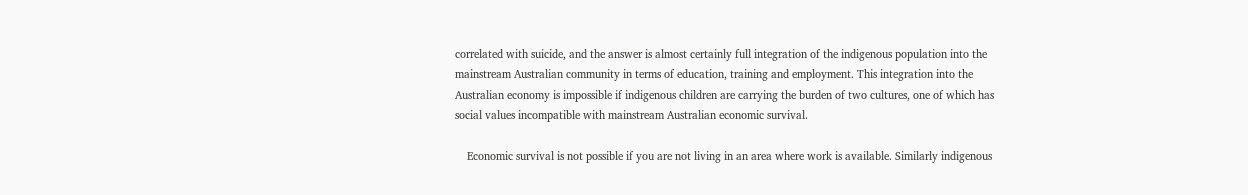correlated with suicide, and the answer is almost certainly full integration of the indigenous population into the mainstream Australian community in terms of education, training and employment. This integration into the Australian economy is impossible if indigenous children are carrying the burden of two cultures, one of which has social values incompatible with mainstream Australian economic survival.

    Economic survival is not possible if you are not living in an area where work is available. Similarly indigenous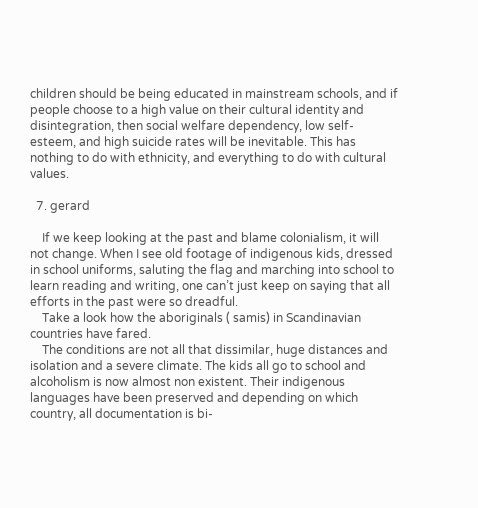children should be being educated in mainstream schools, and if people choose to a high value on their cultural identity and disintegration, then social welfare dependency, low self-esteem, and high suicide rates will be inevitable. This has nothing to do with ethnicity, and everything to do with cultural values.

  7. gerard

    If we keep looking at the past and blame colonialism, it will not change. When I see old footage of indigenous kids, dressed in school uniforms, saluting the flag and marching into school to learn reading and writing, one can’t just keep on saying that all efforts in the past were so dreadful.
    Take a look how the aboriginals ( samis) in Scandinavian countries have fared.
    The conditions are not all that dissimilar, huge distances and isolation and a severe climate. The kids all go to school and alcoholism is now almost non existent. Their indigenous languages have been preserved and depending on which country, all documentation is bi-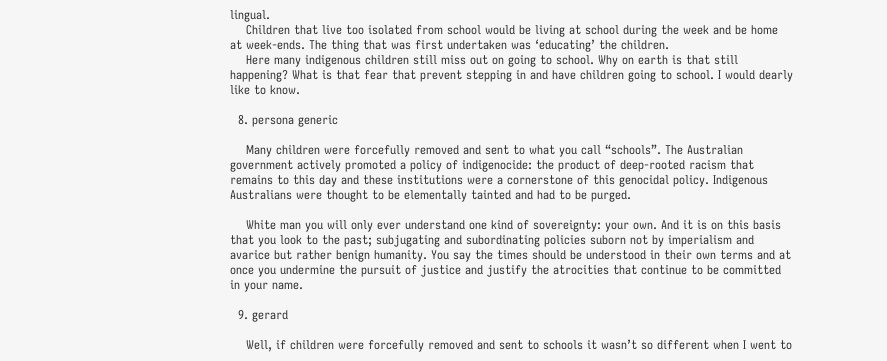lingual.
    Children that live too isolated from school would be living at school during the week and be home at week-ends. The thing that was first undertaken was ‘educating’ the children.
    Here many indigenous children still miss out on going to school. Why on earth is that still happening? What is that fear that prevent stepping in and have children going to school. I would dearly like to know.

  8. persona generic

    Many children were forcefully removed and sent to what you call “schools”. The Australian government actively promoted a policy of indigenocide: the product of deep-rooted racism that remains to this day and these institutions were a cornerstone of this genocidal policy. Indigenous Australians were thought to be elementally tainted and had to be purged.

    White man you will only ever understand one kind of sovereignty: your own. And it is on this basis that you look to the past; subjugating and subordinating policies suborn not by imperialism and avarice but rather benign humanity. You say the times should be understood in their own terms and at once you undermine the pursuit of justice and justify the atrocities that continue to be committed in your name.

  9. gerard

    Well, if children were forcefully removed and sent to schools it wasn’t so different when I went to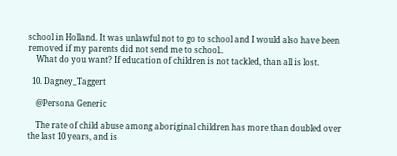school in Holland. It was unlawful not to go to school and I would also have been removed if my parents did not send me to school..
    What do you want? If education of children is not tackled, than all is lost.

  10. Dagney_Taggert

    @Persona Generic

    The rate of child abuse among aboriginal children has more than doubled over the last 10 years, and is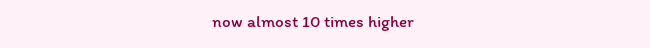now almost 10 times higher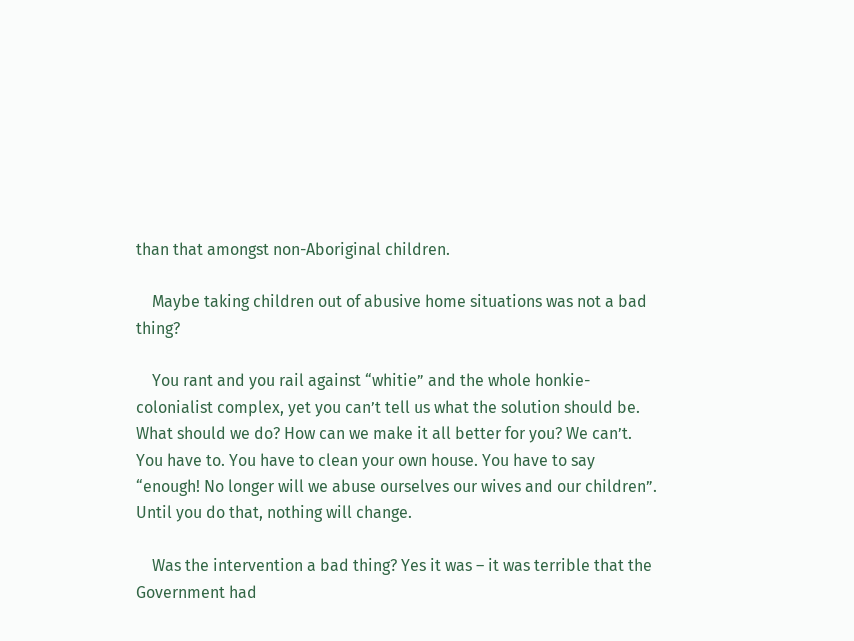than that amongst non-Aboriginal children.

    Maybe taking children out of abusive home situations was not a bad thing?

    You rant and you rail against “whitie” and the whole honkie-colonialist complex, yet you can’t tell us what the solution should be. What should we do? How can we make it all better for you? We can’t. You have to. You have to clean your own house. You have to say “enough! No longer will we abuse ourselves our wives and our children”. Until you do that, nothing will change.

    Was the intervention a bad thing? Yes it was – it was terrible that the Government had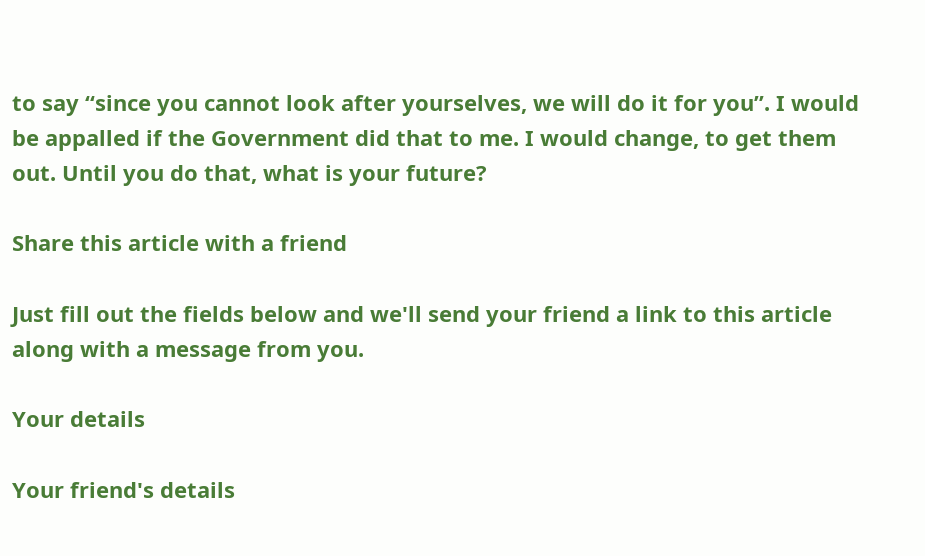to say “since you cannot look after yourselves, we will do it for you”. I would be appalled if the Government did that to me. I would change, to get them out. Until you do that, what is your future?

Share this article with a friend

Just fill out the fields below and we'll send your friend a link to this article along with a message from you.

Your details

Your friend's details